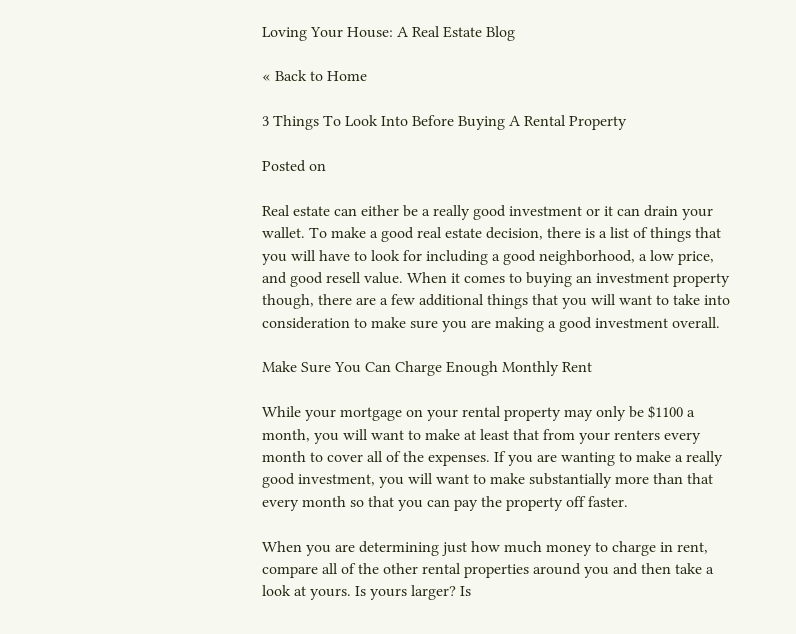Loving Your House: A Real Estate Blog

« Back to Home

3 Things To Look Into Before Buying A Rental Property

Posted on

Real estate can either be a really good investment or it can drain your wallet. To make a good real estate decision, there is a list of things that you will have to look for including a good neighborhood, a low price, and good resell value. When it comes to buying an investment property though, there are a few additional things that you will want to take into consideration to make sure you are making a good investment overall.

Make Sure You Can Charge Enough Monthly Rent

While your mortgage on your rental property may only be $1100 a month, you will want to make at least that from your renters every month to cover all of the expenses. If you are wanting to make a really good investment, you will want to make substantially more than that every month so that you can pay the property off faster.

When you are determining just how much money to charge in rent,  compare all of the other rental properties around you and then take a look at yours. Is yours larger? Is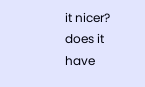it nicer? does it have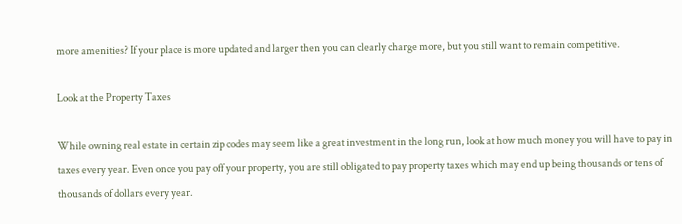more amenities? If your place is more updated and larger then you can clearly charge more, but you still want to remain competitive.

Look at the Property Taxes

While owning real estate in certain zip codes may seem like a great investment in the long run, look at how much money you will have to pay in taxes every year. Even once you pay off your property, you are still obligated to pay property taxes which may end up being thousands or tens of thousands of dollars every year.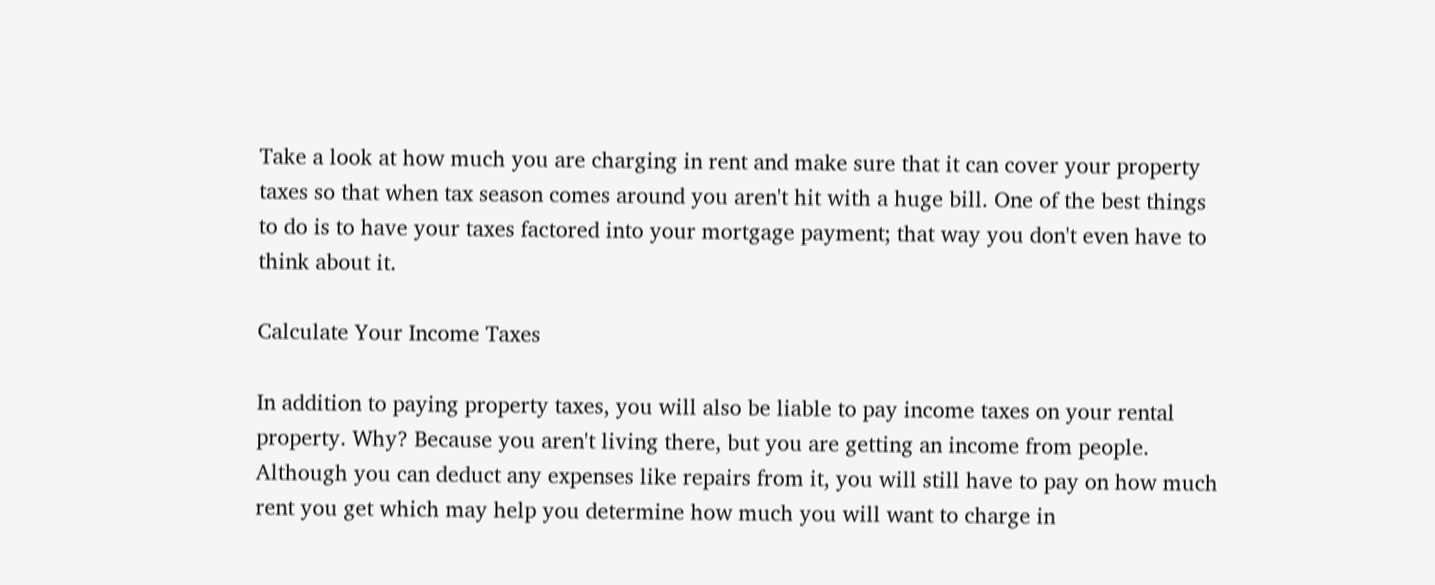Take a look at how much you are charging in rent and make sure that it can cover your property taxes so that when tax season comes around you aren't hit with a huge bill. One of the best things to do is to have your taxes factored into your mortgage payment; that way you don't even have to think about it.

Calculate Your Income Taxes

In addition to paying property taxes, you will also be liable to pay income taxes on your rental property. Why? Because you aren't living there, but you are getting an income from people. Although you can deduct any expenses like repairs from it, you will still have to pay on how much rent you get which may help you determine how much you will want to charge in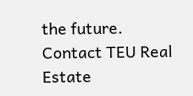the future. Contact TEU Real Estate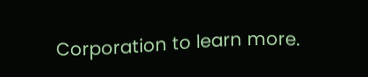Corporation to learn more.